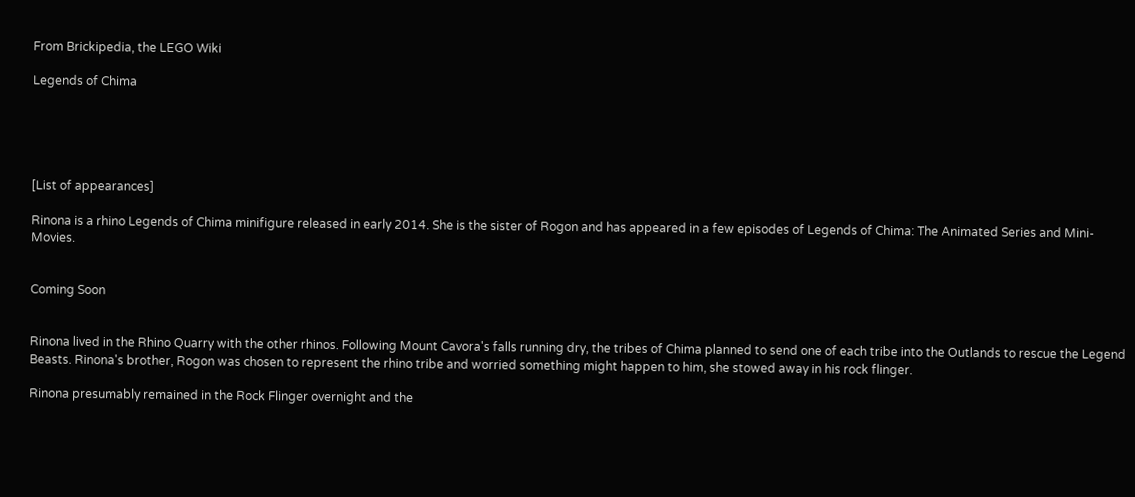From Brickipedia, the LEGO Wiki

Legends of Chima





[List of appearances]

Rinona is a rhino Legends of Chima minifigure released in early 2014. She is the sister of Rogon and has appeared in a few episodes of Legends of Chima: The Animated Series and Mini-Movies.


Coming Soon


Rinona lived in the Rhino Quarry with the other rhinos. Following Mount Cavora's falls running dry, the tribes of Chima planned to send one of each tribe into the Outlands to rescue the Legend Beasts. Rinona's brother, Rogon was chosen to represent the rhino tribe and worried something might happen to him, she stowed away in his rock flinger.

Rinona presumably remained in the Rock Flinger overnight and the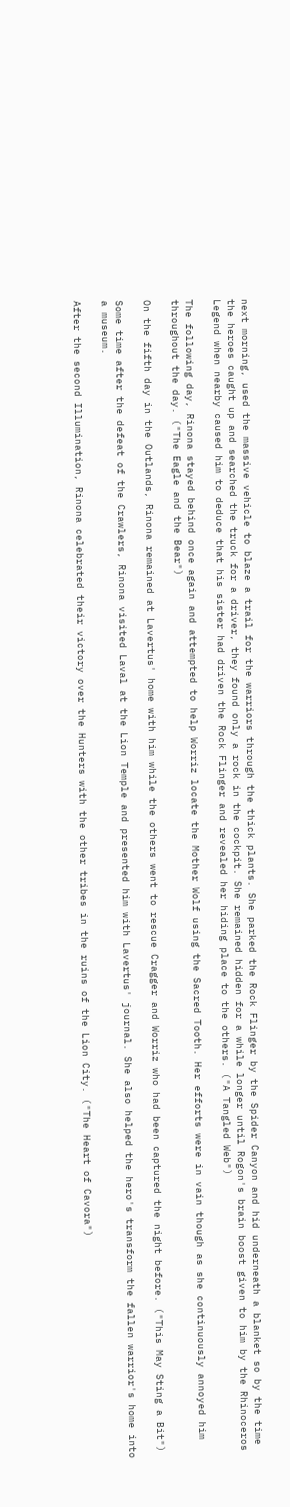next morning, used the massive vehicle to blaze a trail for the warriors through the thick plants. She parked the Rock Flinger by the Spider Canyon and hid underneath a blanket so by the time the heroes caught up and searched the truck for a driver, they found only a rock in the cockpit. She remained hidden for a while longer until Rogon's brain boost given to him by the Rhinoceros Legend when nearby caused him to deduce that his sister had driven the Rock Flinger and revealed her hiding place to the others. ("A Tangled Web")

The following day, Rinona stayed behind once again and attempted to help Worriz locate the Mother Wolf using the Sacred Tooth. Her efforts were in vain though as she continuously annoyed him throughout the day. ("The Eagle and the Bear")

On the fifth day in the Outlands, Rinona remained at Lavertus' home with him while the others went to rescue Cragger and Worriz who had been captured the night before. ("This May Sting a Bit")

Some time after the defeat of the Crawlers, Rinona visited Laval at the Lion Temple and presented him with Lavertus' journal. She also helped the hero's transform the fallen warrior's home into a museum.

After the second Illumination, Rinona celebrated their victory over the Hunters with the other tribes in the ruins of the Lion City. ("The Heart of Cavora")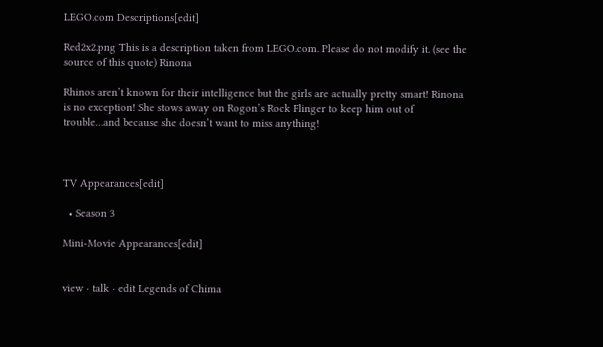LEGO.com Descriptions[edit]

Red2x2.png This is a description taken from LEGO.com. Please do not modify it. (see the source of this quote) Rinona

Rhinos aren’t known for their intelligence but the girls are actually pretty smart! Rinona is no exception! She stows away on Rogon’s Rock Flinger to keep him out of trouble…and because she doesn’t want to miss anything!



TV Appearances[edit]

  • Season 3

Mini-Movie Appearances[edit]


view · talk · edit Legends of Chima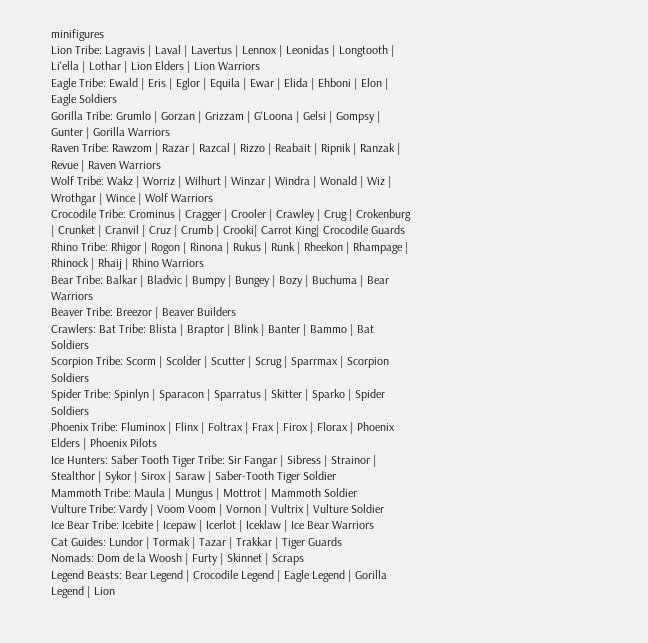minifigures
Lion Tribe: Lagravis | Laval | Lavertus | Lennox | Leonidas | Longtooth | Li'ella | Lothar | Lion Elders | Lion Warriors
Eagle Tribe: Ewald | Eris | Eglor | Equila | Ewar | Elida | Ehboni | Elon | Eagle Soldiers
Gorilla Tribe: Grumlo | Gorzan | Grizzam | G'Loona | Gelsi | Gompsy | Gunter | Gorilla Warriors
Raven Tribe: Rawzom | Razar | Razcal | Rizzo | Reabait | Ripnik | Ranzak | Revue | Raven Warriors
Wolf Tribe: Wakz | Worriz | Wilhurt | Winzar | Windra | Wonald | Wiz | Wrothgar | Wince | Wolf Warriors
Crocodile Tribe: Crominus | Cragger | Crooler | Crawley | Crug | Crokenburg | Crunket | Cranvil | Cruz | Crumb | Crooki| Carrot King| Crocodile Guards
Rhino Tribe: Rhigor | Rogon | Rinona | Rukus | Runk | Rheekon | Rhampage | Rhinock | Rhaij | Rhino Warriors
Bear Tribe: Balkar | Bladvic | Bumpy | Bungey | Bozy | Buchuma | Bear Warriors
Beaver Tribe: Breezor | Beaver Builders
Crawlers: Bat Tribe: Blista | Braptor | Blink | Banter | Bammo | Bat Soldiers
Scorpion Tribe: Scorm | Scolder | Scutter | Scrug | Sparrmax | Scorpion Soldiers
Spider Tribe: Spinlyn | Sparacon | Sparratus | Skitter | Sparko | Spider Soldiers
Phoenix Tribe: Fluminox | Flinx | Foltrax | Frax | Firox | Florax | Phoenix Elders | Phoenix Pilots
Ice Hunters: Saber Tooth Tiger Tribe: Sir Fangar | Sibress | Strainor | Stealthor | Sykor | Sirox | Saraw | Saber-Tooth Tiger Soldier
Mammoth Tribe: Maula | Mungus | Mottrot | Mammoth Soldier
Vulture Tribe: Vardy | Voom Voom | Vornon | Vultrix | Vulture Soldier
Ice Bear Tribe: Icebite | Icepaw | Icerlot | Iceklaw | Ice Bear Warriors
Cat Guides: Lundor | Tormak | Tazar | Trakkar | Tiger Guards
Nomads: Dom de la Woosh | Furty | Skinnet | Scraps
Legend Beasts: Bear Legend | Crocodile Legend | Eagle Legend | Gorilla Legend | Lion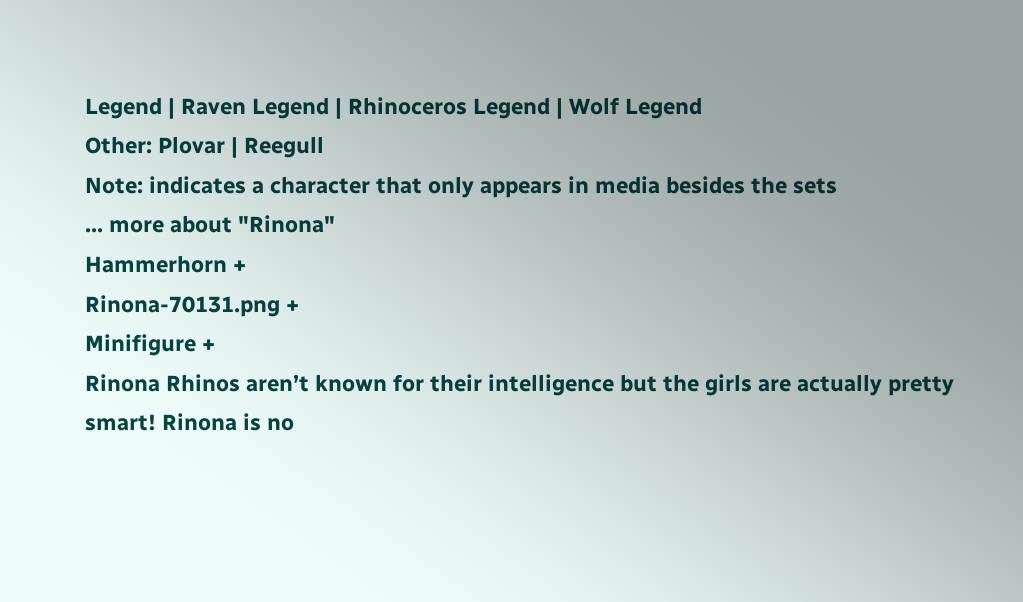Legend | Raven Legend | Rhinoceros Legend | Wolf Legend
Other: Plovar | Reegull
Note: indicates a character that only appears in media besides the sets
... more about "Rinona"
Hammerhorn +
Rinona-70131.png +
Minifigure +
Rinona Rhinos aren’t known for their intelligence but the girls are actually pretty smart! Rinona is no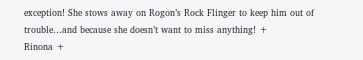exception! She stows away on Rogon’s Rock Flinger to keep him out of trouble…and because she doesn’t want to miss anything! +
Rinona +